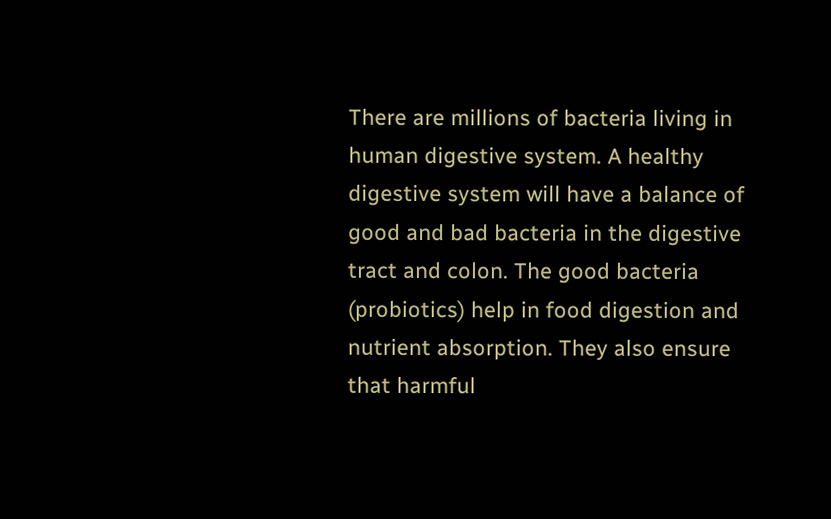There are millions of bacteria living in human digestive system. A healthy digestive system will have a balance of good and bad bacteria in the digestive tract and colon. The good bacteria (probiotics) help in food digestion and nutrient absorption. They also ensure that harmful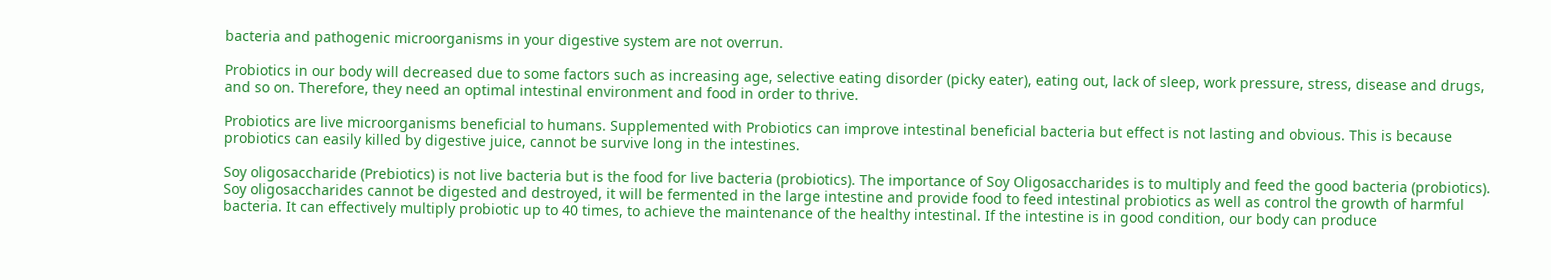bacteria and pathogenic microorganisms in your digestive system are not overrun.

Probiotics in our body will decreased due to some factors such as increasing age, selective eating disorder (picky eater), eating out, lack of sleep, work pressure, stress, disease and drugs, and so on. Therefore, they need an optimal intestinal environment and food in order to thrive.

Probiotics are live microorganisms beneficial to humans. Supplemented with Probiotics can improve intestinal beneficial bacteria but effect is not lasting and obvious. This is because probiotics can easily killed by digestive juice, cannot be survive long in the intestines.

Soy oligosaccharide (Prebiotics) is not live bacteria but is the food for live bacteria (probiotics). The importance of Soy Oligosaccharides is to multiply and feed the good bacteria (probiotics). Soy oligosaccharides cannot be digested and destroyed, it will be fermented in the large intestine and provide food to feed intestinal probiotics as well as control the growth of harmful bacteria. It can effectively multiply probiotic up to 40 times, to achieve the maintenance of the healthy intestinal. If the intestine is in good condition, our body can produce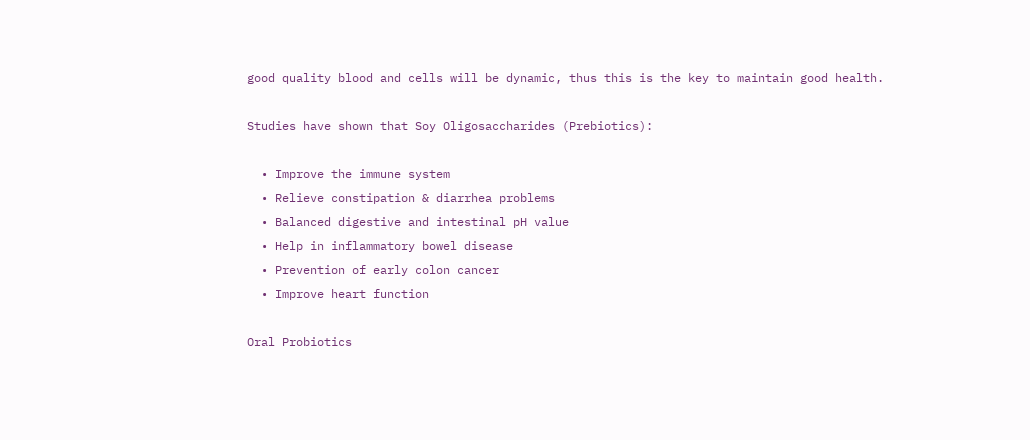good quality blood and cells will be dynamic, thus this is the key to maintain good health.

Studies have shown that Soy Oligosaccharides (Prebiotics):

  • Improve the immune system
  • Relieve constipation & diarrhea problems
  • Balanced digestive and intestinal pH value
  • Help in inflammatory bowel disease
  • Prevention of early colon cancer
  • Improve heart function

Oral Probiotics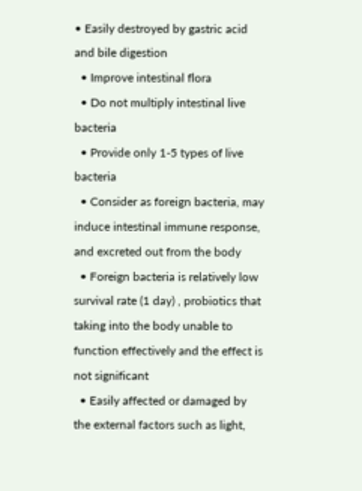• Easily destroyed by gastric acid and bile digestion
  • Improve intestinal flora
  • Do not multiply intestinal live bacteria
  • Provide only 1-5 types of live bacteria
  • Consider as foreign bacteria, may induce intestinal immune response, and excreted out from the body
  • Foreign bacteria is relatively low survival rate (1 day) , probiotics that taking into the body unable to function effectively and the effect is not significant
  • Easily affected or damaged by the external factors such as light,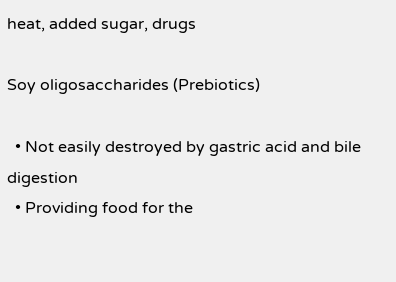heat, added sugar, drugs

Soy oligosaccharides (Prebiotics)

  • Not easily destroyed by gastric acid and bile digestion
  • Providing food for the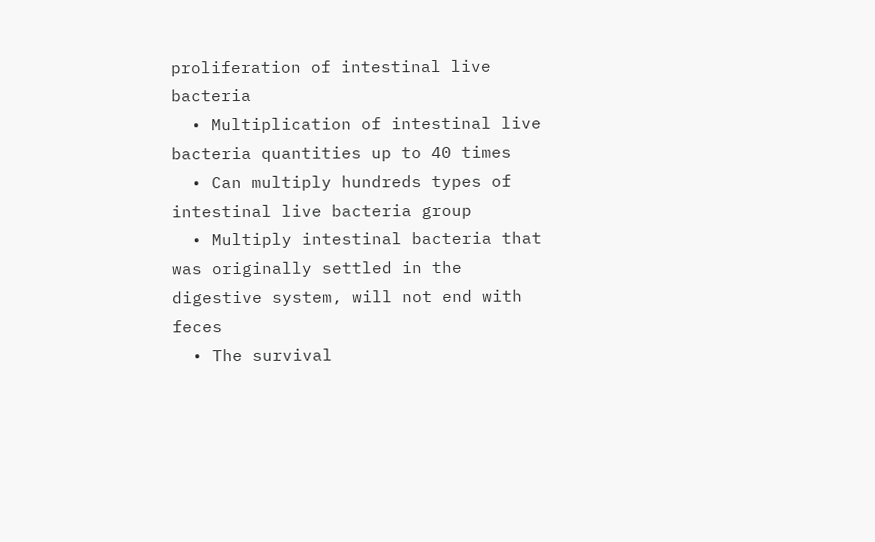proliferation of intestinal live bacteria
  • Multiplication of intestinal live bacteria quantities up to 40 times
  • Can multiply hundreds types of intestinal live bacteria group
  • Multiply intestinal bacteria that was originally settled in the digestive system, will not end with feces
  • The survival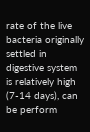rate of the live bacteria originally settled in digestive system is relatively high (7-14 days), can be perform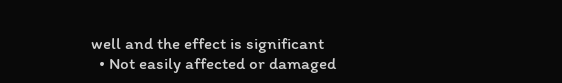well and the effect is significant
  • Not easily affected or damaged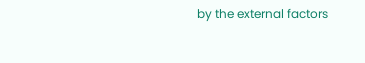by the external factors